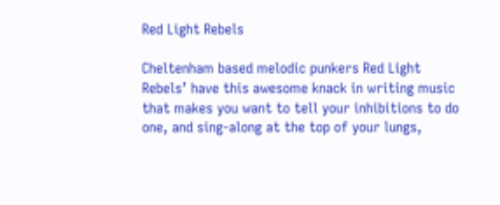Red Light Rebels

Cheltenham based melodic punkers Red Light Rebels’ have this awesome knack in writing music that makes you want to tell your inhibitions to do one, and sing-along at the top of your lungs,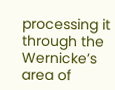processing it through the Wernicke’s area of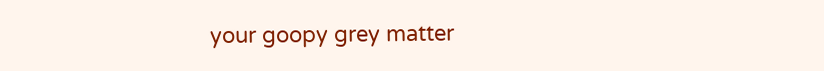your goopy grey matter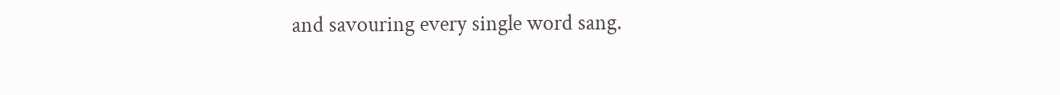and savouring every single word sang.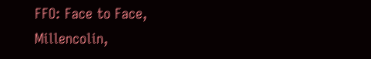FFO: Face to Face, Millencolin,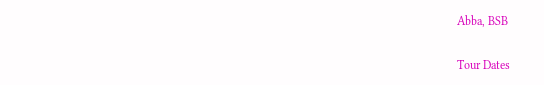Abba, BSB

Tour Dates